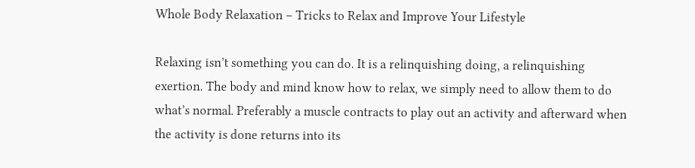Whole Body Relaxation – Tricks to Relax and Improve Your Lifestyle

Relaxing isn’t something you can do. It is a relinquishing doing, a relinquishing exertion. The body and mind know how to relax, we simply need to allow them to do what’s normal. Preferably a muscle contracts to play out an activity and afterward when the activity is done returns into its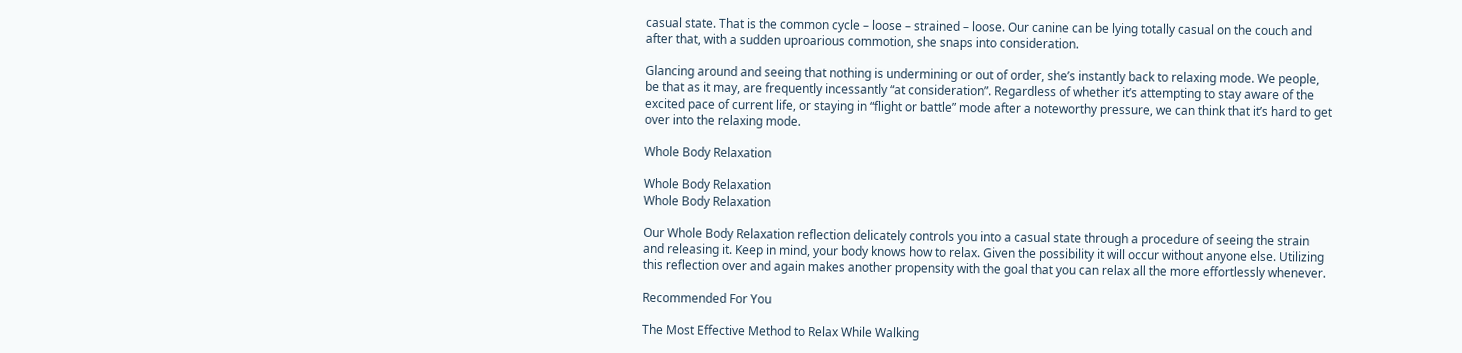casual state. That is the common cycle – loose – strained – loose. Our canine can be lying totally casual on the couch and after that, with a sudden uproarious commotion, she snaps into consideration.

Glancing around and seeing that nothing is undermining or out of order, she’s instantly back to relaxing mode. We people, be that as it may, are frequently incessantly “at consideration”. Regardless of whether it’s attempting to stay aware of the excited pace of current life, or staying in “flight or battle” mode after a noteworthy pressure, we can think that it’s hard to get over into the relaxing mode.

Whole Body Relaxation

Whole Body Relaxation
Whole Body Relaxation

Our Whole Body Relaxation reflection delicately controls you into a casual state through a procedure of seeing the strain and releasing it. Keep in mind, your body knows how to relax. Given the possibility it will occur without anyone else. Utilizing this reflection over and again makes another propensity with the goal that you can relax all the more effortlessly whenever.

Recommended For You

The Most Effective Method to Relax While Walking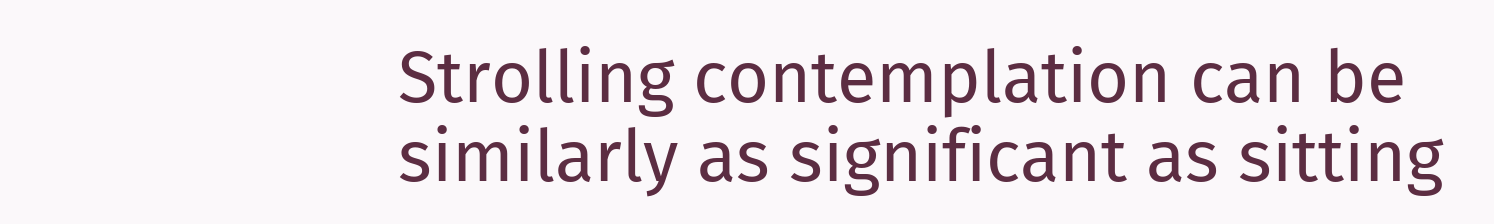Strolling contemplation can be similarly as significant as sitting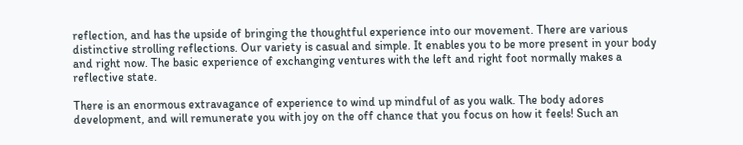reflection, and has the upside of bringing the thoughtful experience into our movement. There are various distinctive strolling reflections. Our variety is casual and simple. It enables you to be more present in your body and right now. The basic experience of exchanging ventures with the left and right foot normally makes a reflective state.

There is an enormous extravagance of experience to wind up mindful of as you walk. The body adores development, and will remunerate you with joy on the off chance that you focus on how it feels! Such an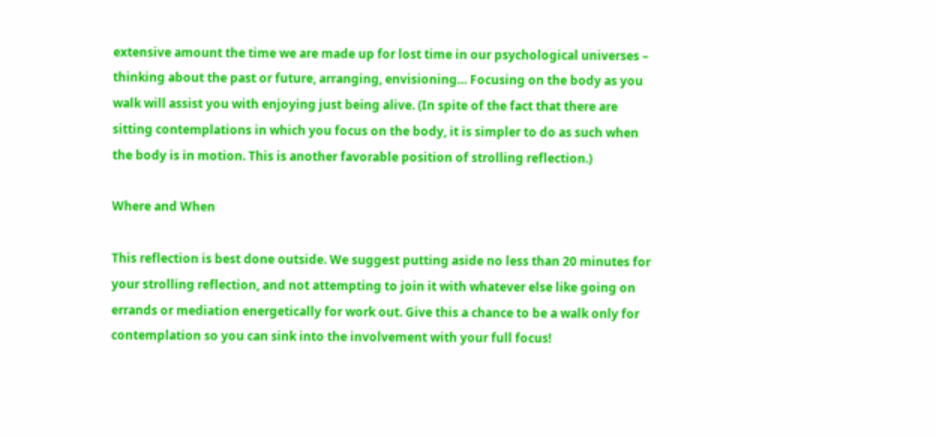extensive amount the time we are made up for lost time in our psychological universes – thinking about the past or future, arranging, envisioning… Focusing on the body as you walk will assist you with enjoying just being alive. (In spite of the fact that there are sitting contemplations in which you focus on the body, it is simpler to do as such when the body is in motion. This is another favorable position of strolling reflection.)

Where and When

This reflection is best done outside. We suggest putting aside no less than 20 minutes for your strolling reflection, and not attempting to join it with whatever else like going on errands or mediation energetically for work out. Give this a chance to be a walk only for contemplation so you can sink into the involvement with your full focus!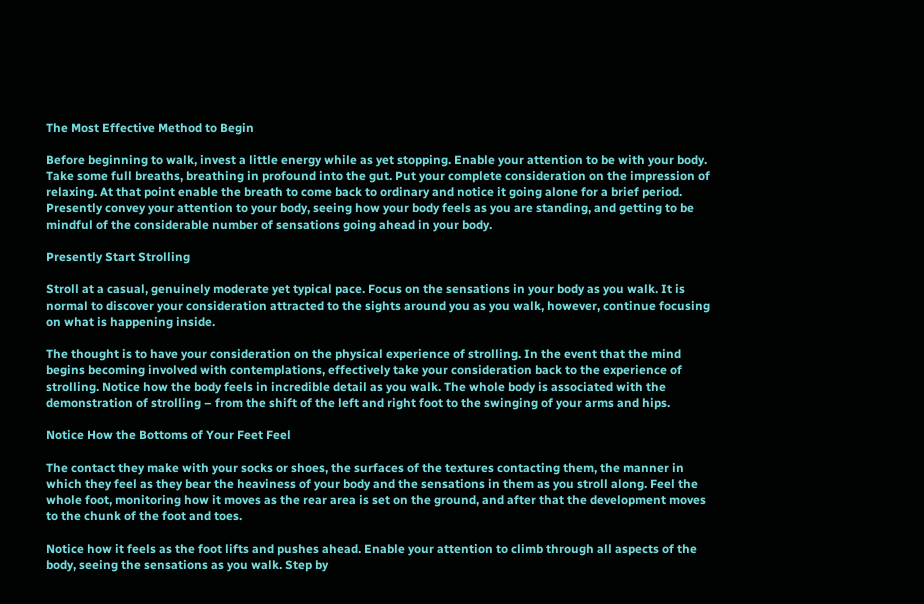The Most Effective Method to Begin

Before beginning to walk, invest a little energy while as yet stopping. Enable your attention to be with your body. Take some full breaths, breathing in profound into the gut. Put your complete consideration on the impression of relaxing. At that point enable the breath to come back to ordinary and notice it going alone for a brief period. Presently convey your attention to your body, seeing how your body feels as you are standing, and getting to be mindful of the considerable number of sensations going ahead in your body.

Presently Start Strolling

Stroll at a casual, genuinely moderate yet typical pace. Focus on the sensations in your body as you walk. It is normal to discover your consideration attracted to the sights around you as you walk, however, continue focusing on what is happening inside.

The thought is to have your consideration on the physical experience of strolling. In the event that the mind begins becoming involved with contemplations, effectively take your consideration back to the experience of strolling. Notice how the body feels in incredible detail as you walk. The whole body is associated with the demonstration of strolling – from the shift of the left and right foot to the swinging of your arms and hips.

Notice How the Bottoms of Your Feet Feel

The contact they make with your socks or shoes, the surfaces of the textures contacting them, the manner in which they feel as they bear the heaviness of your body and the sensations in them as you stroll along. Feel the whole foot, monitoring how it moves as the rear area is set on the ground, and after that the development moves to the chunk of the foot and toes.

Notice how it feels as the foot lifts and pushes ahead. Enable your attention to climb through all aspects of the body, seeing the sensations as you walk. Step by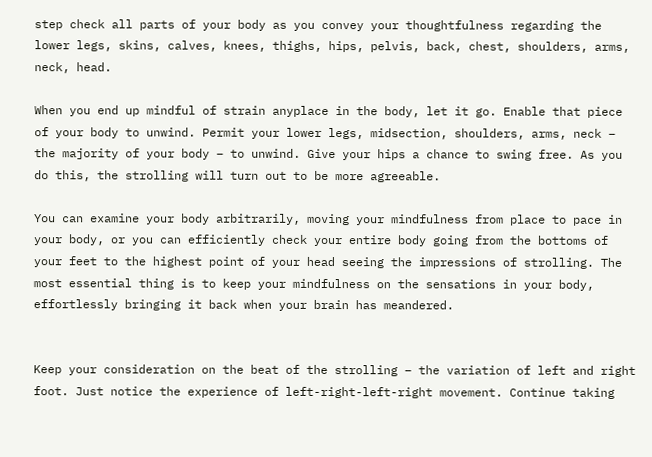step check all parts of your body as you convey your thoughtfulness regarding the lower legs, skins, calves, knees, thighs, hips, pelvis, back, chest, shoulders, arms, neck, head.

When you end up mindful of strain anyplace in the body, let it go. Enable that piece of your body to unwind. Permit your lower legs, midsection, shoulders, arms, neck – the majority of your body – to unwind. Give your hips a chance to swing free. As you do this, the strolling will turn out to be more agreeable.

You can examine your body arbitrarily, moving your mindfulness from place to pace in your body, or you can efficiently check your entire body going from the bottoms of your feet to the highest point of your head seeing the impressions of strolling. The most essential thing is to keep your mindfulness on the sensations in your body, effortlessly bringing it back when your brain has meandered.


Keep your consideration on the beat of the strolling – the variation of left and right foot. Just notice the experience of left-right-left-right movement. Continue taking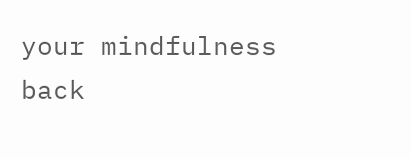your mindfulness back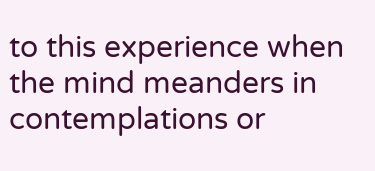to this experience when the mind meanders in contemplations or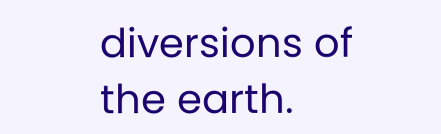diversions of the earth.